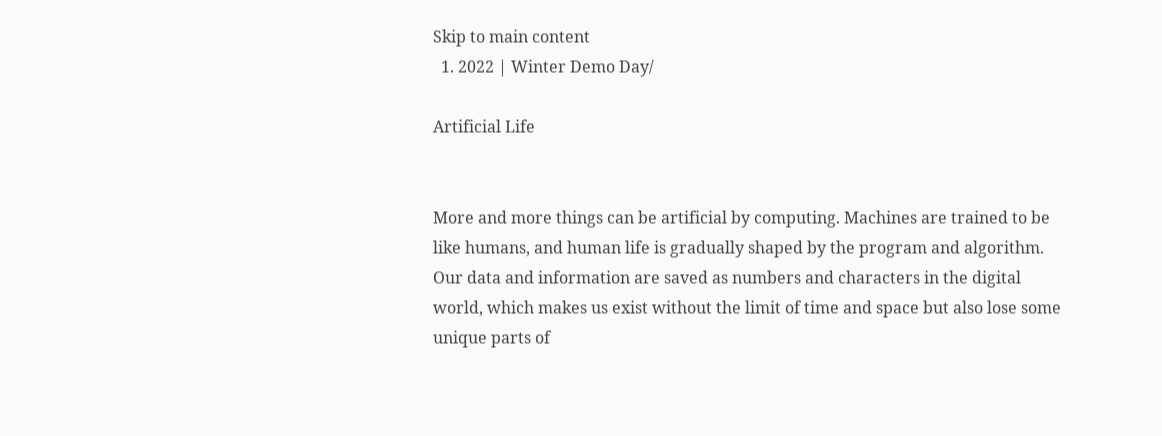Skip to main content
  1. 2022 | Winter Demo Day/

Artificial Life


More and more things can be artificial by computing. Machines are trained to be like humans, and human life is gradually shaped by the program and algorithm. Our data and information are saved as numbers and characters in the digital world, which makes us exist without the limit of time and space but also lose some unique parts of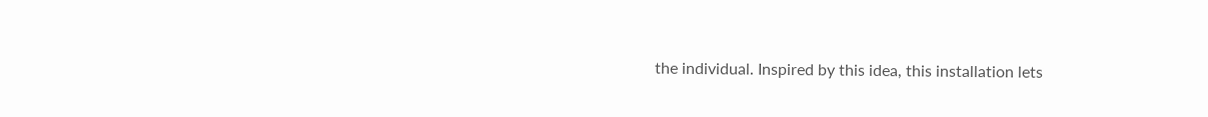the individual. Inspired by this idea, this installation lets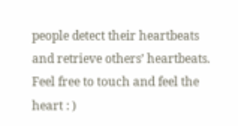people detect their heartbeats and retrieve others’ heartbeats. Feel free to touch and feel the heart : )